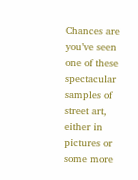Chances are you’ve seen one of these spectacular samples of street art, either in pictures or some more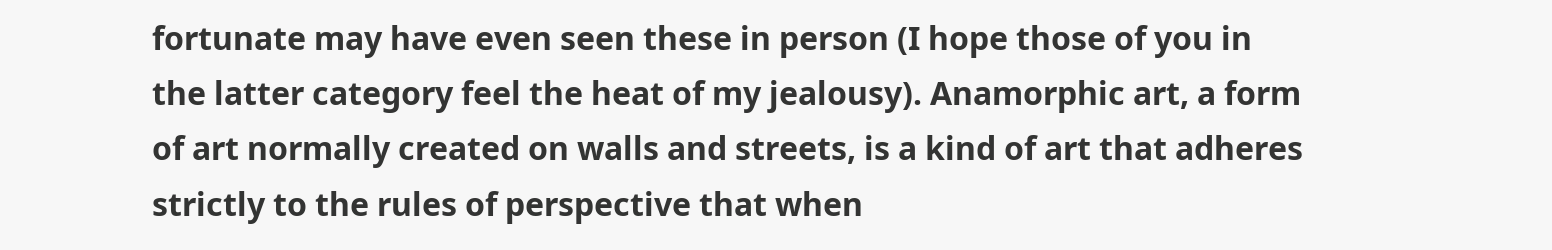fortunate may have even seen these in person (I hope those of you in the latter category feel the heat of my jealousy). Anamorphic art, a form of art normally created on walls and streets, is a kind of art that adheres strictly to the rules of perspective that when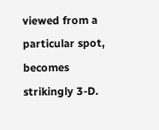viewed from a particular spot, becomes strikingly 3-D.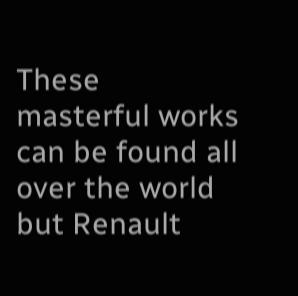These masterful works can be found all over the world but Renault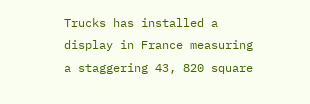Trucks has installed a display in France measuring a staggering 43, 820 square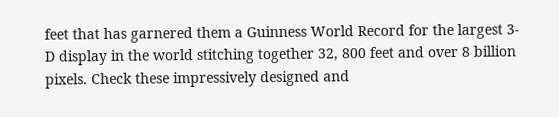feet that has garnered them a Guinness World Record for the largest 3-D display in the world stitching together 32, 800 feet and over 8 billion pixels. Check these impressively designed and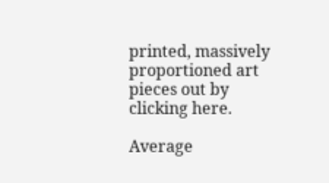printed, massively proportioned art pieces out by clicking here.

Average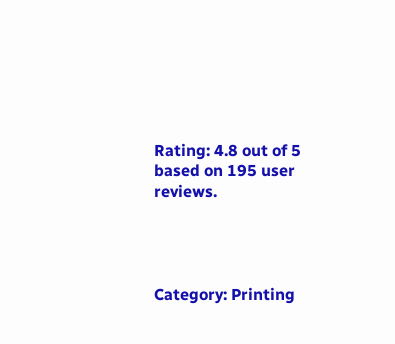Rating: 4.8 out of 5 based on 195 user reviews.




Category: Printing